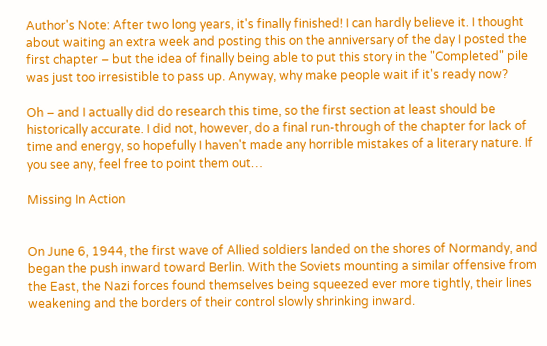Author's Note: After two long years, it's finally finished! I can hardly believe it. I thought about waiting an extra week and posting this on the anniversary of the day I posted the first chapter – but the idea of finally being able to put this story in the "Completed" pile was just too irresistible to pass up. Anyway, why make people wait if it's ready now?

Oh – and I actually did do research this time, so the first section at least should be historically accurate. I did not, however, do a final run-through of the chapter for lack of time and energy, so hopefully I haven't made any horrible mistakes of a literary nature. If you see any, feel free to point them out…

Missing In Action


On June 6, 1944, the first wave of Allied soldiers landed on the shores of Normandy, and began the push inward toward Berlin. With the Soviets mounting a similar offensive from the East, the Nazi forces found themselves being squeezed ever more tightly, their lines weakening and the borders of their control slowly shrinking inward.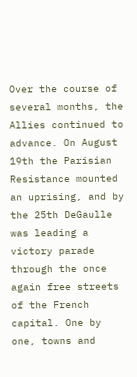Over the course of several months, the Allies continued to advance. On August 19th the Parisian Resistance mounted an uprising, and by the 25th DeGaulle was leading a victory parade through the once again free streets of the French capital. One by one, towns and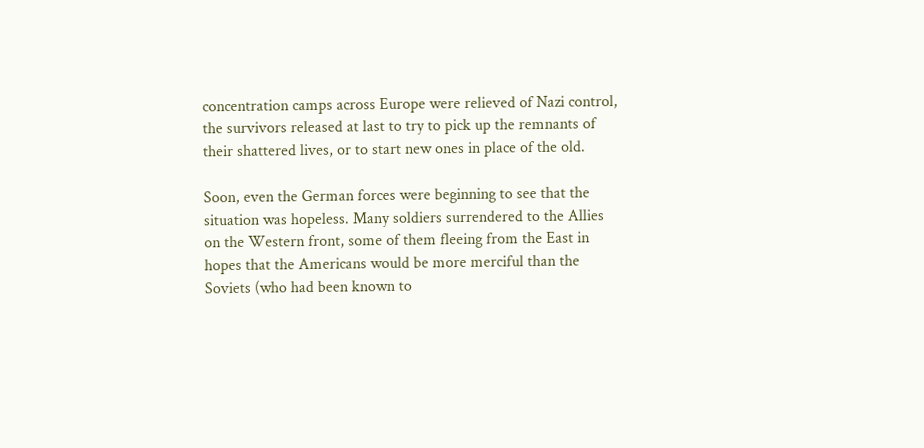concentration camps across Europe were relieved of Nazi control, the survivors released at last to try to pick up the remnants of their shattered lives, or to start new ones in place of the old.

Soon, even the German forces were beginning to see that the situation was hopeless. Many soldiers surrendered to the Allies on the Western front, some of them fleeing from the East in hopes that the Americans would be more merciful than the Soviets (who had been known to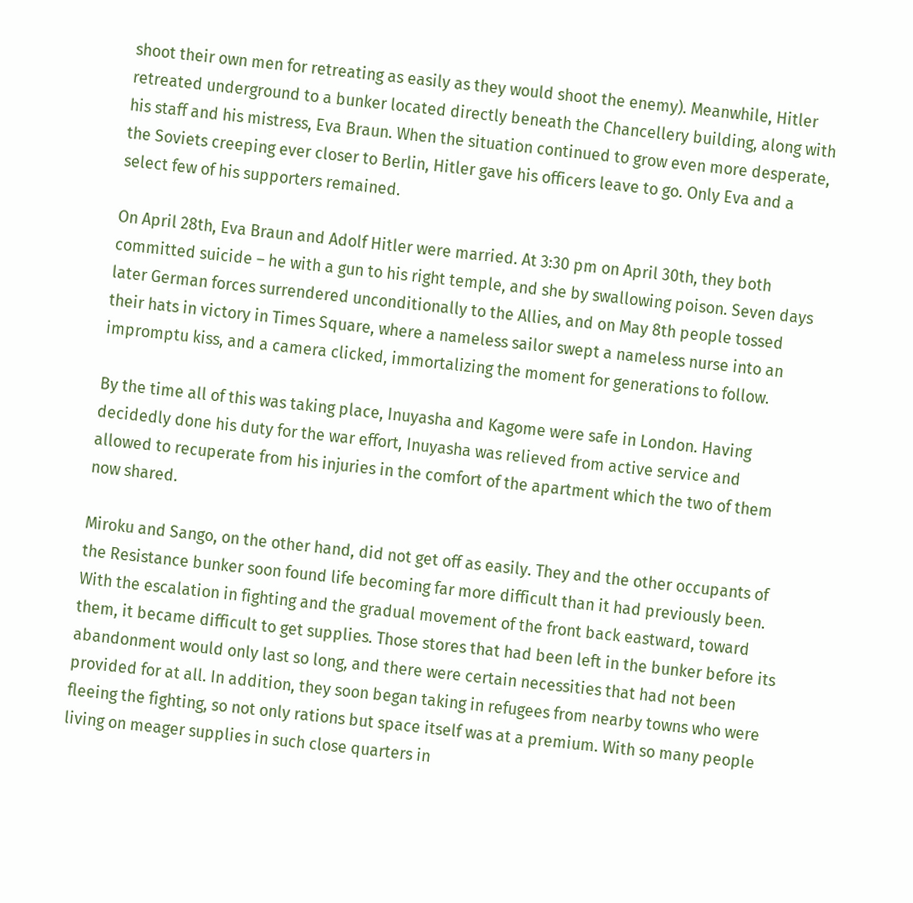shoot their own men for retreating as easily as they would shoot the enemy). Meanwhile, Hitler retreated underground to a bunker located directly beneath the Chancellery building, along with his staff and his mistress, Eva Braun. When the situation continued to grow even more desperate, the Soviets creeping ever closer to Berlin, Hitler gave his officers leave to go. Only Eva and a select few of his supporters remained.

On April 28th, Eva Braun and Adolf Hitler were married. At 3:30 pm on April 30th, they both committed suicide – he with a gun to his right temple, and she by swallowing poison. Seven days later German forces surrendered unconditionally to the Allies, and on May 8th people tossed their hats in victory in Times Square, where a nameless sailor swept a nameless nurse into an impromptu kiss, and a camera clicked, immortalizing the moment for generations to follow.

By the time all of this was taking place, Inuyasha and Kagome were safe in London. Having decidedly done his duty for the war effort, Inuyasha was relieved from active service and allowed to recuperate from his injuries in the comfort of the apartment which the two of them now shared.

Miroku and Sango, on the other hand, did not get off as easily. They and the other occupants of the Resistance bunker soon found life becoming far more difficult than it had previously been. With the escalation in fighting and the gradual movement of the front back eastward, toward them, it became difficult to get supplies. Those stores that had been left in the bunker before its abandonment would only last so long, and there were certain necessities that had not been provided for at all. In addition, they soon began taking in refugees from nearby towns who were fleeing the fighting, so not only rations but space itself was at a premium. With so many people living on meager supplies in such close quarters in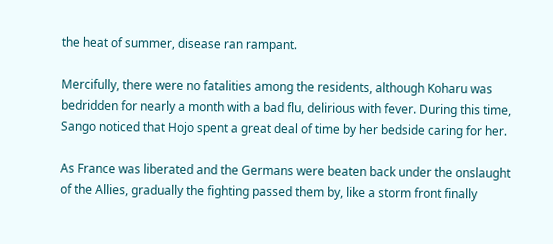the heat of summer, disease ran rampant.

Mercifully, there were no fatalities among the residents, although Koharu was bedridden for nearly a month with a bad flu, delirious with fever. During this time, Sango noticed that Hojo spent a great deal of time by her bedside caring for her.

As France was liberated and the Germans were beaten back under the onslaught of the Allies, gradually the fighting passed them by, like a storm front finally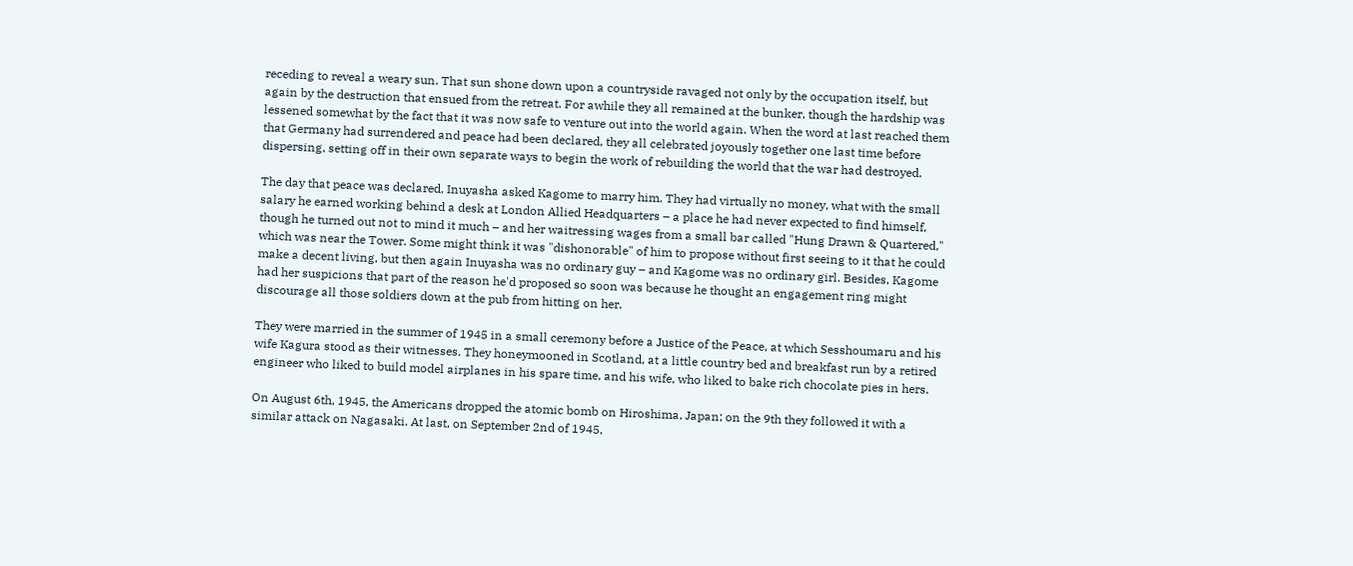receding to reveal a weary sun. That sun shone down upon a countryside ravaged not only by the occupation itself, but again by the destruction that ensued from the retreat. For awhile they all remained at the bunker, though the hardship was lessened somewhat by the fact that it was now safe to venture out into the world again. When the word at last reached them that Germany had surrendered and peace had been declared, they all celebrated joyously together one last time before dispersing, setting off in their own separate ways to begin the work of rebuilding the world that the war had destroyed.

The day that peace was declared, Inuyasha asked Kagome to marry him. They had virtually no money, what with the small salary he earned working behind a desk at London Allied Headquarters – a place he had never expected to find himself, though he turned out not to mind it much – and her waitressing wages from a small bar called "Hung Drawn & Quartered," which was near the Tower. Some might think it was "dishonorable" of him to propose without first seeing to it that he could make a decent living, but then again Inuyasha was no ordinary guy – and Kagome was no ordinary girl. Besides, Kagome had her suspicions that part of the reason he'd proposed so soon was because he thought an engagement ring might discourage all those soldiers down at the pub from hitting on her.

They were married in the summer of 1945 in a small ceremony before a Justice of the Peace, at which Sesshoumaru and his wife Kagura stood as their witnesses. They honeymooned in Scotland, at a little country bed and breakfast run by a retired engineer who liked to build model airplanes in his spare time, and his wife, who liked to bake rich chocolate pies in hers.

On August 6th, 1945, the Americans dropped the atomic bomb on Hiroshima, Japan; on the 9th they followed it with a similar attack on Nagasaki. At last, on September 2nd of 1945,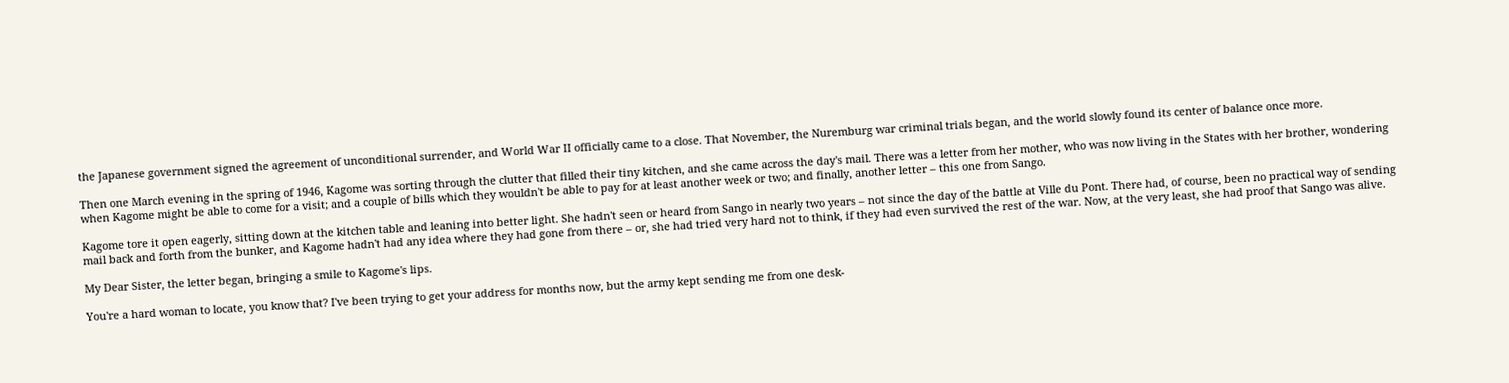the Japanese government signed the agreement of unconditional surrender, and World War II officially came to a close. That November, the Nuremburg war criminal trials began, and the world slowly found its center of balance once more.

Then one March evening in the spring of 1946, Kagome was sorting through the clutter that filled their tiny kitchen, and she came across the day's mail. There was a letter from her mother, who was now living in the States with her brother, wondering when Kagome might be able to come for a visit; and a couple of bills which they wouldn't be able to pay for at least another week or two; and finally, another letter – this one from Sango.

Kagome tore it open eagerly, sitting down at the kitchen table and leaning into better light. She hadn't seen or heard from Sango in nearly two years – not since the day of the battle at Ville du Pont. There had, of course, been no practical way of sending mail back and forth from the bunker, and Kagome hadn't had any idea where they had gone from there – or, she had tried very hard not to think, if they had even survived the rest of the war. Now, at the very least, she had proof that Sango was alive.

My Dear Sister, the letter began, bringing a smile to Kagome's lips.

You're a hard woman to locate, you know that? I've been trying to get your address for months now, but the army kept sending me from one desk-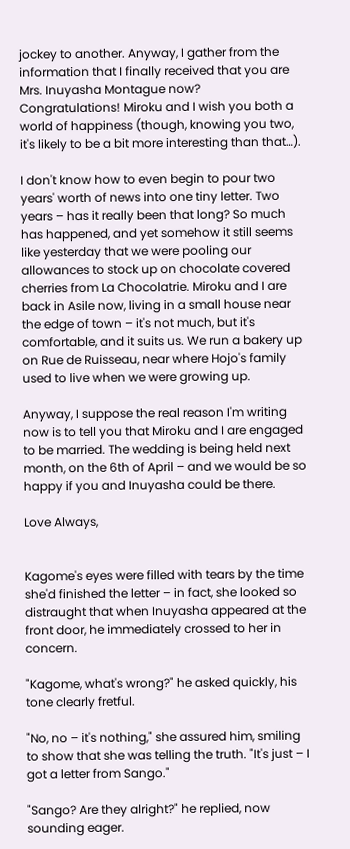jockey to another. Anyway, I gather from the information that I finally received that you are Mrs. Inuyasha Montague now? Congratulations! Miroku and I wish you both a world of happiness (though, knowing you two, it's likely to be a bit more interesting than that…).

I don't know how to even begin to pour two years' worth of news into one tiny letter. Two years – has it really been that long? So much has happened, and yet somehow it still seems like yesterday that we were pooling our allowances to stock up on chocolate covered cherries from La Chocolatrie. Miroku and I are back in Asile now, living in a small house near the edge of town – it's not much, but it's comfortable, and it suits us. We run a bakery up on Rue de Ruisseau, near where Hojo's family used to live when we were growing up.

Anyway, I suppose the real reason I'm writing now is to tell you that Miroku and I are engaged to be married. The wedding is being held next month, on the 6th of April – and we would be so happy if you and Inuyasha could be there.

Love Always,


Kagome's eyes were filled with tears by the time she'd finished the letter – in fact, she looked so distraught that when Inuyasha appeared at the front door, he immediately crossed to her in concern.

"Kagome, what's wrong?" he asked quickly, his tone clearly fretful.

"No, no – it's nothing," she assured him, smiling to show that she was telling the truth. "It's just – I got a letter from Sango."

"Sango? Are they alright?" he replied, now sounding eager.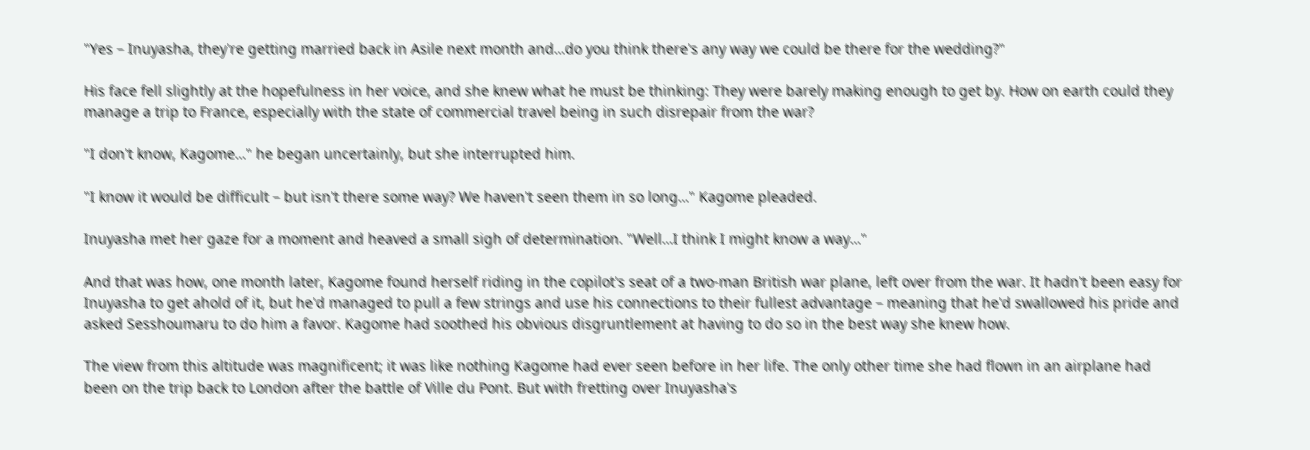"Yes – Inuyasha, they're getting married back in Asile next month and…do you think there's any way we could be there for the wedding?"

His face fell slightly at the hopefulness in her voice, and she knew what he must be thinking: They were barely making enough to get by. How on earth could they manage a trip to France, especially with the state of commercial travel being in such disrepair from the war?

"I don't know, Kagome…" he began uncertainly, but she interrupted him.

"I know it would be difficult – but isn't there some way? We haven't seen them in so long…" Kagome pleaded.

Inuyasha met her gaze for a moment and heaved a small sigh of determination. "Well…I think I might know a way…"

And that was how, one month later, Kagome found herself riding in the copilot's seat of a two-man British war plane, left over from the war. It hadn't been easy for Inuyasha to get ahold of it, but he'd managed to pull a few strings and use his connections to their fullest advantage – meaning that he'd swallowed his pride and asked Sesshoumaru to do him a favor. Kagome had soothed his obvious disgruntlement at having to do so in the best way she knew how.

The view from this altitude was magnificent; it was like nothing Kagome had ever seen before in her life. The only other time she had flown in an airplane had been on the trip back to London after the battle of Ville du Pont. But with fretting over Inuyasha's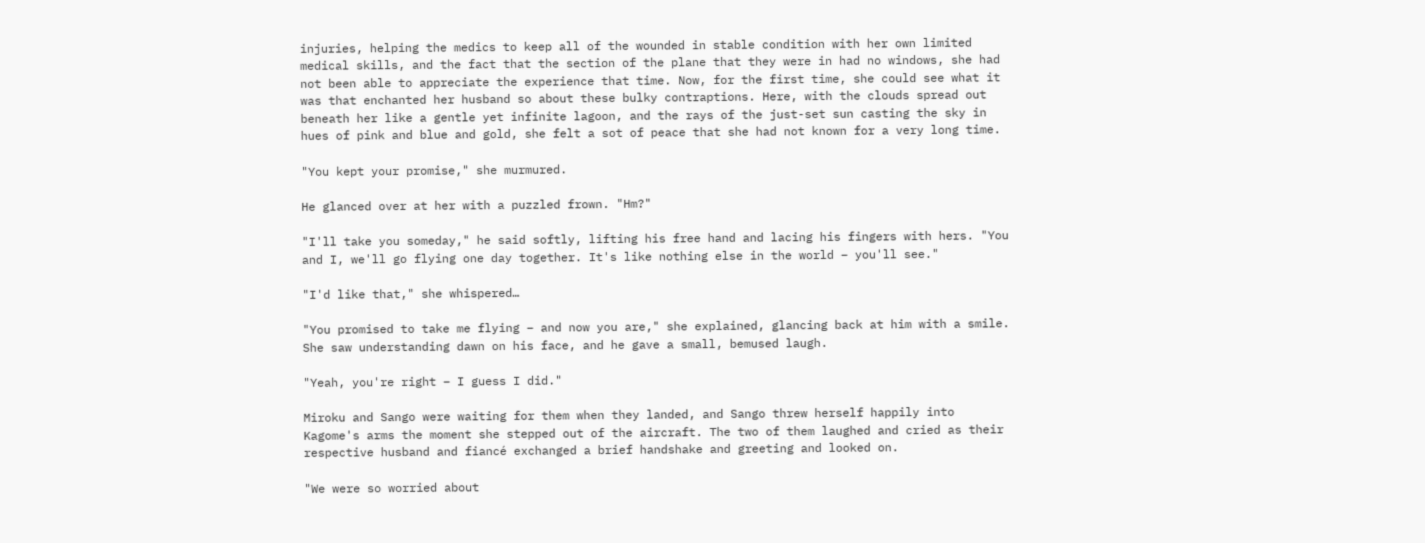injuries, helping the medics to keep all of the wounded in stable condition with her own limited medical skills, and the fact that the section of the plane that they were in had no windows, she had not been able to appreciate the experience that time. Now, for the first time, she could see what it was that enchanted her husband so about these bulky contraptions. Here, with the clouds spread out beneath her like a gentle yet infinite lagoon, and the rays of the just-set sun casting the sky in hues of pink and blue and gold, she felt a sot of peace that she had not known for a very long time.

"You kept your promise," she murmured.

He glanced over at her with a puzzled frown. "Hm?"

"I'll take you someday," he said softly, lifting his free hand and lacing his fingers with hers. "You and I, we'll go flying one day together. It's like nothing else in the world – you'll see."

"I'd like that," she whispered…

"You promised to take me flying – and now you are," she explained, glancing back at him with a smile. She saw understanding dawn on his face, and he gave a small, bemused laugh.

"Yeah, you're right – I guess I did."

Miroku and Sango were waiting for them when they landed, and Sango threw herself happily into Kagome's arms the moment she stepped out of the aircraft. The two of them laughed and cried as their respective husband and fiancé exchanged a brief handshake and greeting and looked on.

"We were so worried about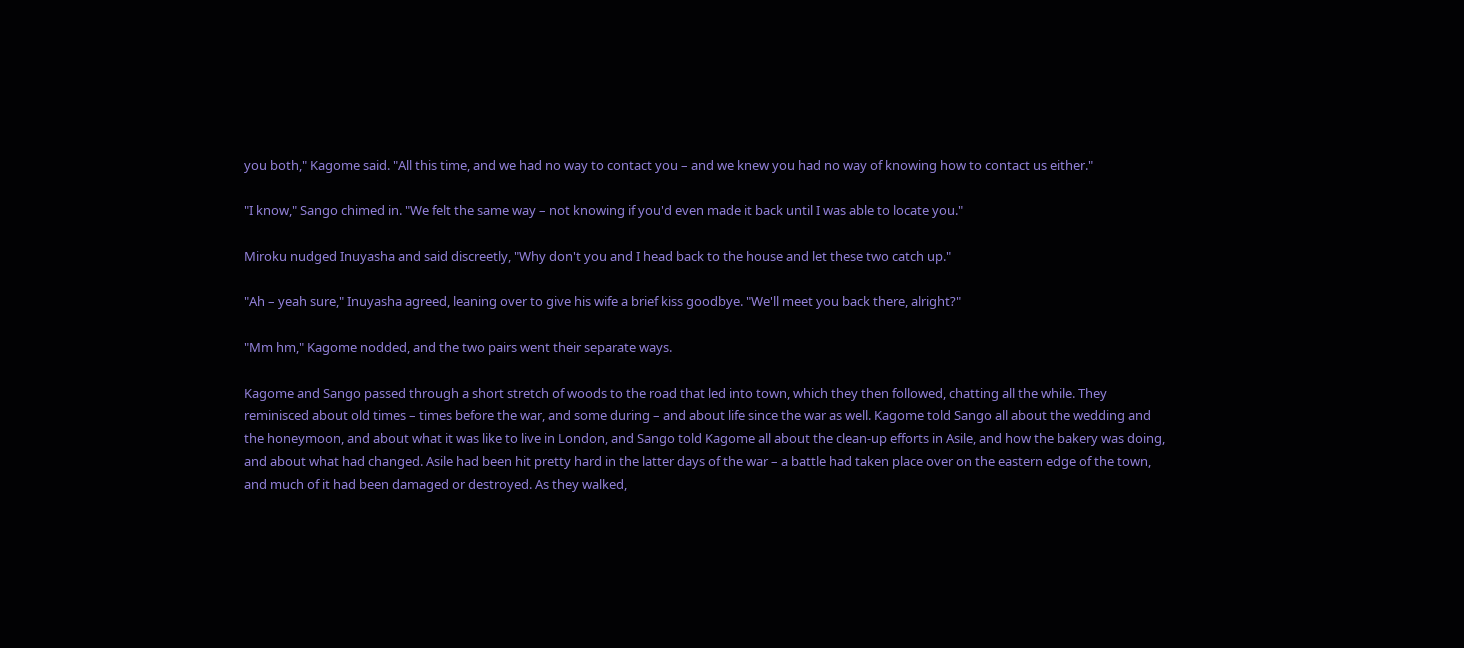you both," Kagome said. "All this time, and we had no way to contact you – and we knew you had no way of knowing how to contact us either."

"I know," Sango chimed in. "We felt the same way – not knowing if you'd even made it back until I was able to locate you."

Miroku nudged Inuyasha and said discreetly, "Why don't you and I head back to the house and let these two catch up."

"Ah – yeah sure," Inuyasha agreed, leaning over to give his wife a brief kiss goodbye. "We'll meet you back there, alright?"

"Mm hm," Kagome nodded, and the two pairs went their separate ways.

Kagome and Sango passed through a short stretch of woods to the road that led into town, which they then followed, chatting all the while. They reminisced about old times – times before the war, and some during – and about life since the war as well. Kagome told Sango all about the wedding and the honeymoon, and about what it was like to live in London, and Sango told Kagome all about the clean-up efforts in Asile, and how the bakery was doing, and about what had changed. Asile had been hit pretty hard in the latter days of the war – a battle had taken place over on the eastern edge of the town, and much of it had been damaged or destroyed. As they walked,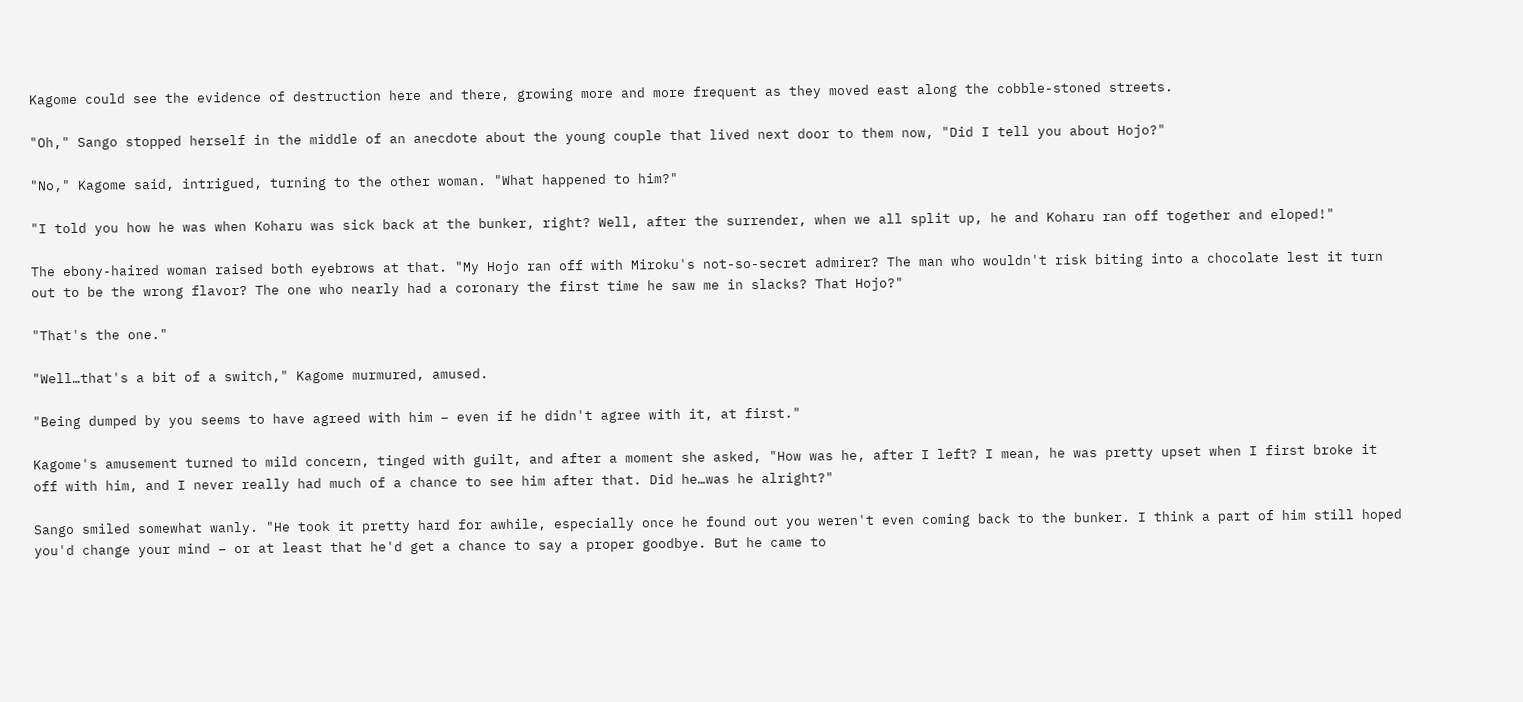Kagome could see the evidence of destruction here and there, growing more and more frequent as they moved east along the cobble-stoned streets.

"Oh," Sango stopped herself in the middle of an anecdote about the young couple that lived next door to them now, "Did I tell you about Hojo?"

"No," Kagome said, intrigued, turning to the other woman. "What happened to him?"

"I told you how he was when Koharu was sick back at the bunker, right? Well, after the surrender, when we all split up, he and Koharu ran off together and eloped!"

The ebony-haired woman raised both eyebrows at that. "My Hojo ran off with Miroku's not-so-secret admirer? The man who wouldn't risk biting into a chocolate lest it turn out to be the wrong flavor? The one who nearly had a coronary the first time he saw me in slacks? That Hojo?"

"That's the one."

"Well…that's a bit of a switch," Kagome murmured, amused.

"Being dumped by you seems to have agreed with him – even if he didn't agree with it, at first."

Kagome's amusement turned to mild concern, tinged with guilt, and after a moment she asked, "How was he, after I left? I mean, he was pretty upset when I first broke it off with him, and I never really had much of a chance to see him after that. Did he…was he alright?"

Sango smiled somewhat wanly. "He took it pretty hard for awhile, especially once he found out you weren't even coming back to the bunker. I think a part of him still hoped you'd change your mind – or at least that he'd get a chance to say a proper goodbye. But he came to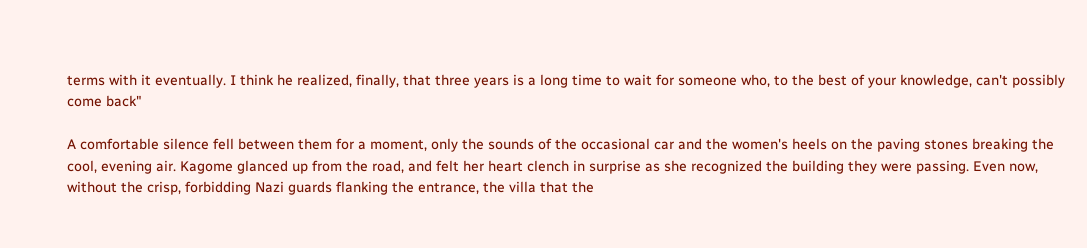terms with it eventually. I think he realized, finally, that three years is a long time to wait for someone who, to the best of your knowledge, can't possibly come back"

A comfortable silence fell between them for a moment, only the sounds of the occasional car and the women's heels on the paving stones breaking the cool, evening air. Kagome glanced up from the road, and felt her heart clench in surprise as she recognized the building they were passing. Even now, without the crisp, forbidding Nazi guards flanking the entrance, the villa that the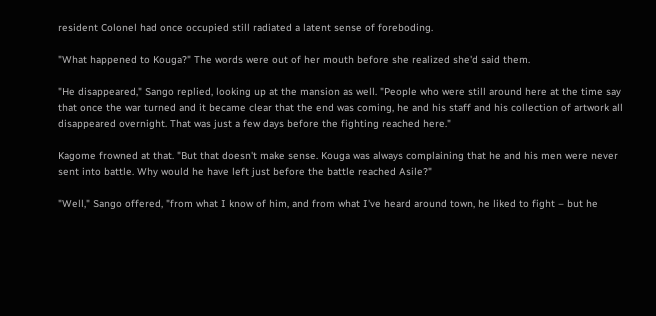resident Colonel had once occupied still radiated a latent sense of foreboding.

"What happened to Kouga?" The words were out of her mouth before she realized she'd said them.

"He disappeared," Sango replied, looking up at the mansion as well. "People who were still around here at the time say that once the war turned and it became clear that the end was coming, he and his staff and his collection of artwork all disappeared overnight. That was just a few days before the fighting reached here."

Kagome frowned at that. "But that doesn't make sense. Kouga was always complaining that he and his men were never sent into battle. Why would he have left just before the battle reached Asile?"

"Well," Sango offered, "from what I know of him, and from what I've heard around town, he liked to fight – but he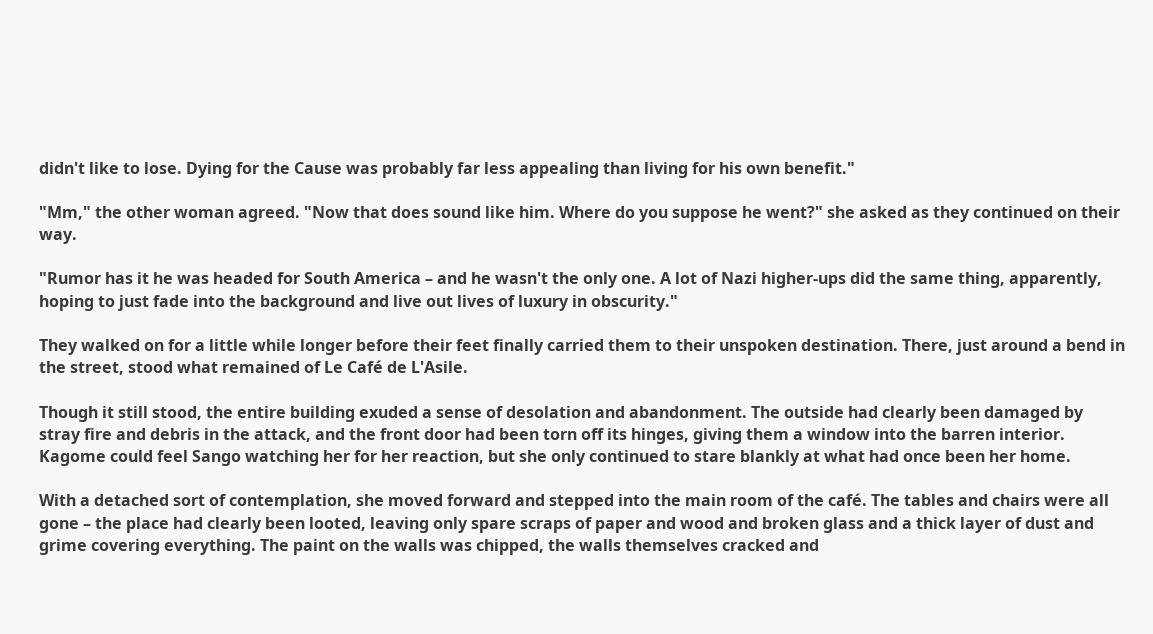didn't like to lose. Dying for the Cause was probably far less appealing than living for his own benefit."

"Mm," the other woman agreed. "Now that does sound like him. Where do you suppose he went?" she asked as they continued on their way.

"Rumor has it he was headed for South America – and he wasn't the only one. A lot of Nazi higher-ups did the same thing, apparently, hoping to just fade into the background and live out lives of luxury in obscurity."

They walked on for a little while longer before their feet finally carried them to their unspoken destination. There, just around a bend in the street, stood what remained of Le Café de L'Asile.

Though it still stood, the entire building exuded a sense of desolation and abandonment. The outside had clearly been damaged by stray fire and debris in the attack, and the front door had been torn off its hinges, giving them a window into the barren interior. Kagome could feel Sango watching her for her reaction, but she only continued to stare blankly at what had once been her home.

With a detached sort of contemplation, she moved forward and stepped into the main room of the café. The tables and chairs were all gone – the place had clearly been looted, leaving only spare scraps of paper and wood and broken glass and a thick layer of dust and grime covering everything. The paint on the walls was chipped, the walls themselves cracked and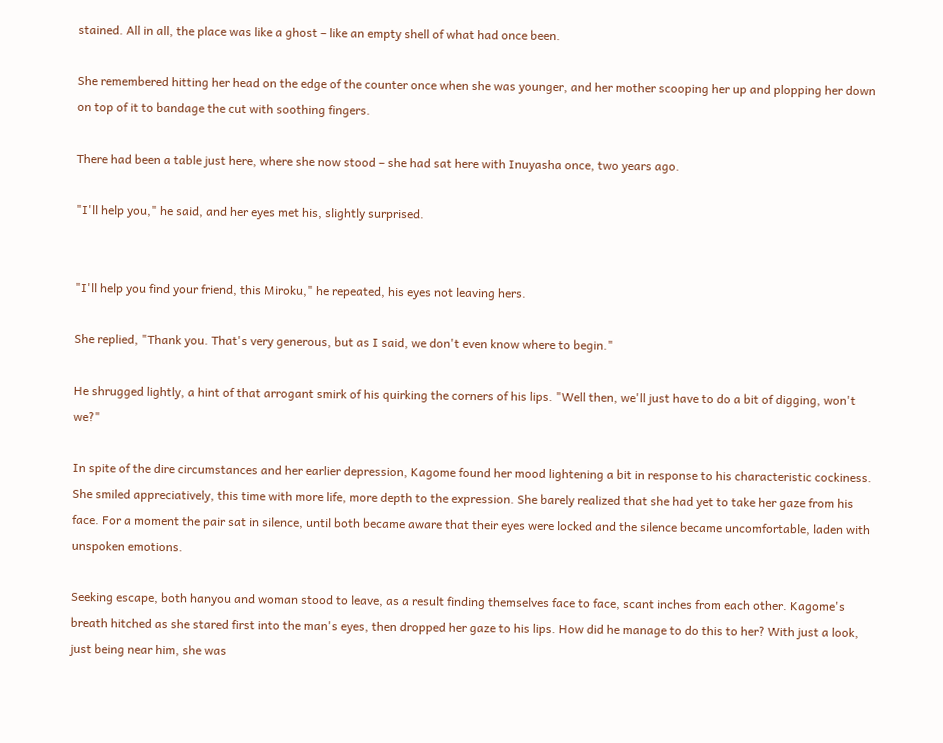stained. All in all, the place was like a ghost – like an empty shell of what had once been.

She remembered hitting her head on the edge of the counter once when she was younger, and her mother scooping her up and plopping her down on top of it to bandage the cut with soothing fingers.

There had been a table just here, where she now stood – she had sat here with Inuyasha once, two years ago.

"I'll help you," he said, and her eyes met his, slightly surprised.


"I'll help you find your friend, this Miroku," he repeated, his eyes not leaving hers.

She replied, "Thank you. That's very generous, but as I said, we don't even know where to begin."

He shrugged lightly, a hint of that arrogant smirk of his quirking the corners of his lips. "Well then, we'll just have to do a bit of digging, won't we?"

In spite of the dire circumstances and her earlier depression, Kagome found her mood lightening a bit in response to his characteristic cockiness. She smiled appreciatively, this time with more life, more depth to the expression. She barely realized that she had yet to take her gaze from his face. For a moment the pair sat in silence, until both became aware that their eyes were locked and the silence became uncomfortable, laden with unspoken emotions.

Seeking escape, both hanyou and woman stood to leave, as a result finding themselves face to face, scant inches from each other. Kagome's breath hitched as she stared first into the man's eyes, then dropped her gaze to his lips. How did he manage to do this to her? With just a look, just being near him, she was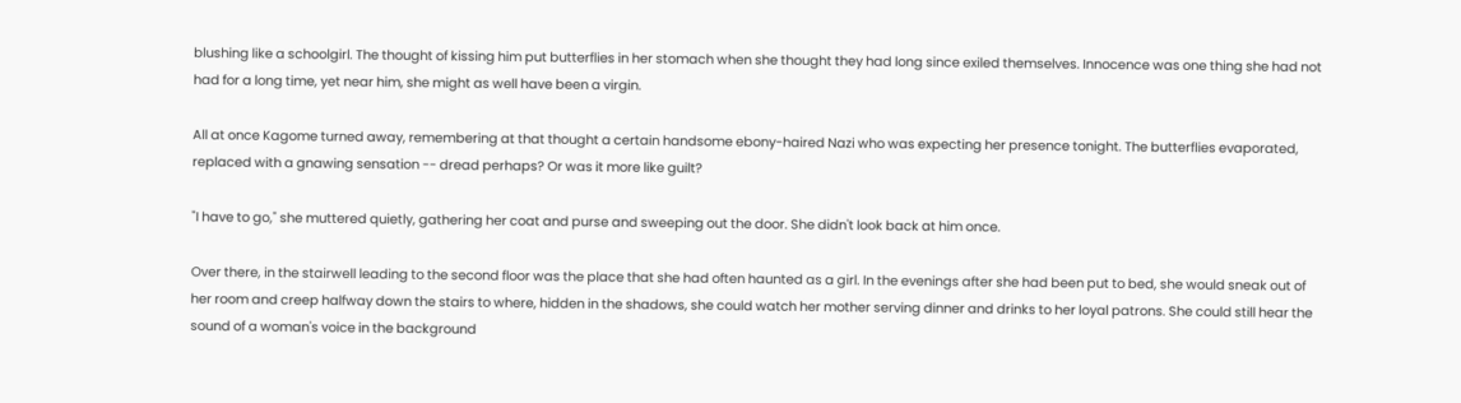blushing like a schoolgirl. The thought of kissing him put butterflies in her stomach when she thought they had long since exiled themselves. Innocence was one thing she had not had for a long time, yet near him, she might as well have been a virgin.

All at once Kagome turned away, remembering at that thought a certain handsome ebony-haired Nazi who was expecting her presence tonight. The butterflies evaporated, replaced with a gnawing sensation -- dread perhaps? Or was it more like guilt?

"I have to go," she muttered quietly, gathering her coat and purse and sweeping out the door. She didn't look back at him once.

Over there, in the stairwell leading to the second floor was the place that she had often haunted as a girl. In the evenings after she had been put to bed, she would sneak out of her room and creep halfway down the stairs to where, hidden in the shadows, she could watch her mother serving dinner and drinks to her loyal patrons. She could still hear the sound of a woman's voice in the background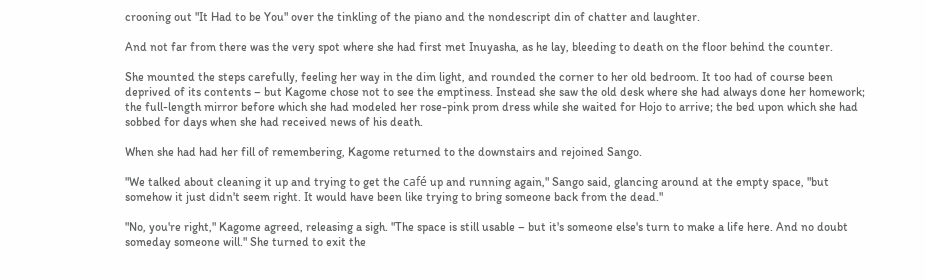crooning out "It Had to be You" over the tinkling of the piano and the nondescript din of chatter and laughter.

And not far from there was the very spot where she had first met Inuyasha, as he lay, bleeding to death on the floor behind the counter.

She mounted the steps carefully, feeling her way in the dim light, and rounded the corner to her old bedroom. It too had of course been deprived of its contents – but Kagome chose not to see the emptiness. Instead she saw the old desk where she had always done her homework; the full-length mirror before which she had modeled her rose-pink prom dress while she waited for Hojo to arrive; the bed upon which she had sobbed for days when she had received news of his death.

When she had had her fill of remembering, Kagome returned to the downstairs and rejoined Sango.

"We talked about cleaning it up and trying to get the café up and running again," Sango said, glancing around at the empty space, "but somehow it just didn't seem right. It would have been like trying to bring someone back from the dead."

"No, you're right," Kagome agreed, releasing a sigh. "The space is still usable – but it's someone else's turn to make a life here. And no doubt someday someone will." She turned to exit the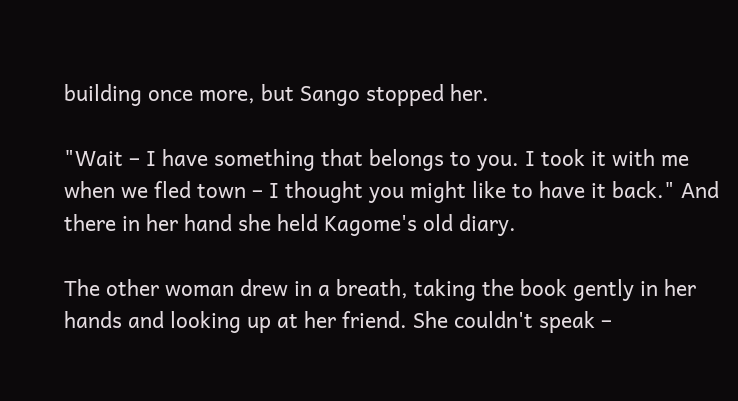building once more, but Sango stopped her.

"Wait – I have something that belongs to you. I took it with me when we fled town – I thought you might like to have it back." And there in her hand she held Kagome's old diary.

The other woman drew in a breath, taking the book gently in her hands and looking up at her friend. She couldn't speak –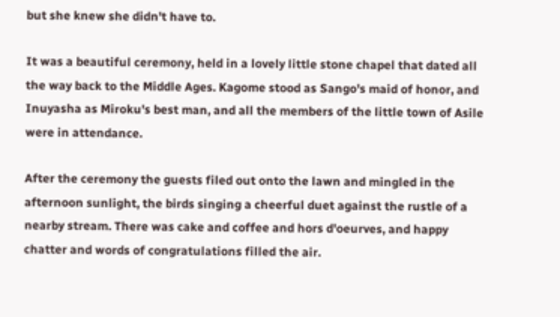but she knew she didn't have to.

It was a beautiful ceremony, held in a lovely little stone chapel that dated all the way back to the Middle Ages. Kagome stood as Sango's maid of honor, and Inuyasha as Miroku's best man, and all the members of the little town of Asile were in attendance.

After the ceremony the guests filed out onto the lawn and mingled in the afternoon sunlight, the birds singing a cheerful duet against the rustle of a nearby stream. There was cake and coffee and hors d'oeurves, and happy chatter and words of congratulations filled the air.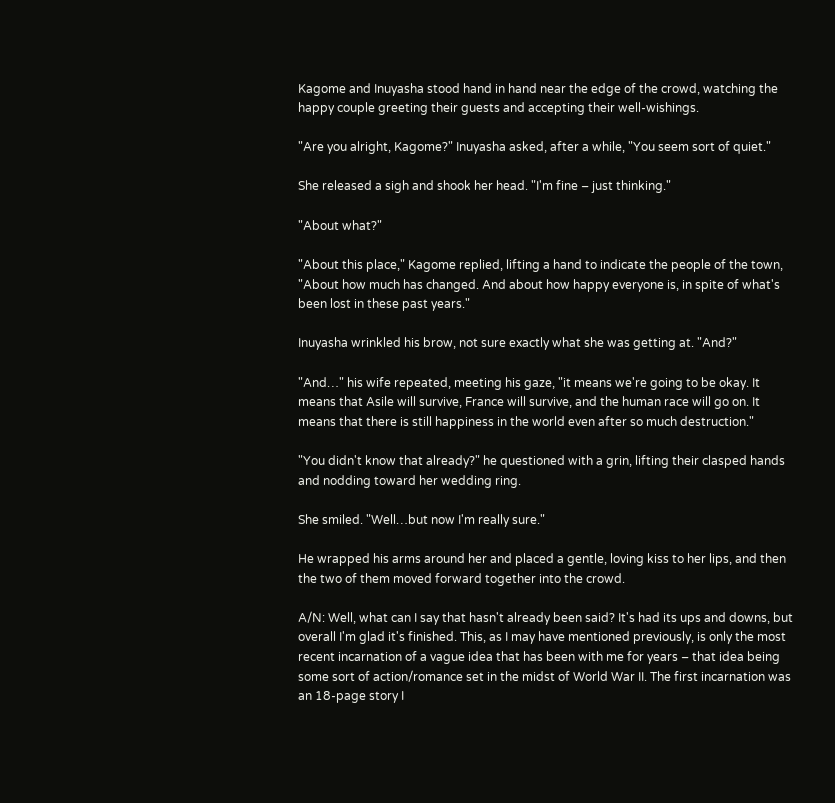Kagome and Inuyasha stood hand in hand near the edge of the crowd, watching the happy couple greeting their guests and accepting their well-wishings.

"Are you alright, Kagome?" Inuyasha asked, after a while, "You seem sort of quiet."

She released a sigh and shook her head. "I'm fine – just thinking."

"About what?"

"About this place," Kagome replied, lifting a hand to indicate the people of the town, "About how much has changed. And about how happy everyone is, in spite of what's been lost in these past years."

Inuyasha wrinkled his brow, not sure exactly what she was getting at. "And?"

"And…" his wife repeated, meeting his gaze, "it means we're going to be okay. It means that Asile will survive, France will survive, and the human race will go on. It means that there is still happiness in the world even after so much destruction."

"You didn't know that already?" he questioned with a grin, lifting their clasped hands and nodding toward her wedding ring.

She smiled. "Well…but now I'm really sure."

He wrapped his arms around her and placed a gentle, loving kiss to her lips, and then the two of them moved forward together into the crowd.

A/N: Well, what can I say that hasn't already been said? It's had its ups and downs, but overall I'm glad it's finished. This, as I may have mentioned previously, is only the most recent incarnation of a vague idea that has been with me for years – that idea being some sort of action/romance set in the midst of World War II. The first incarnation was an 18-page story I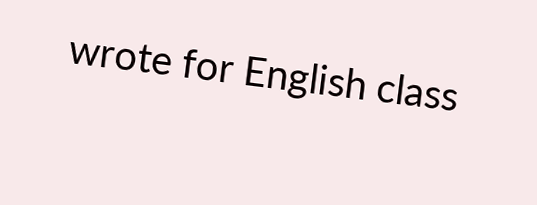wrote for English class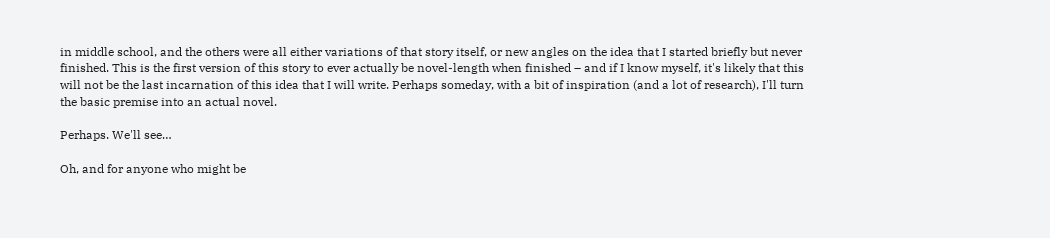in middle school, and the others were all either variations of that story itself, or new angles on the idea that I started briefly but never finished. This is the first version of this story to ever actually be novel-length when finished – and if I know myself, it's likely that this will not be the last incarnation of this idea that I will write. Perhaps someday, with a bit of inspiration (and a lot of research), I'll turn the basic premise into an actual novel.

Perhaps. We'll see…

Oh, and for anyone who might be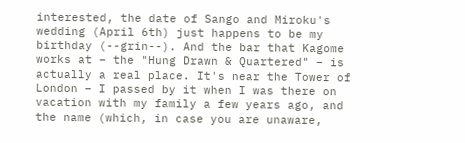interested, the date of Sango and Miroku's wedding (April 6th) just happens to be my birthday (--grin--). And the bar that Kagome works at – the "Hung Drawn & Quartered" – is actually a real place. It's near the Tower of London – I passed by it when I was there on vacation with my family a few years ago, and the name (which, in case you are unaware,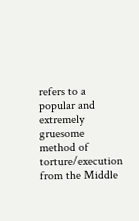refers to a popular and extremely gruesome method of torture/execution from the Middle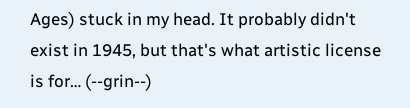Ages) stuck in my head. It probably didn't exist in 1945, but that's what artistic license is for… (--grin--)